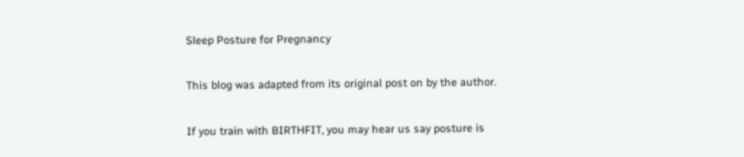Sleep Posture for Pregnancy

This blog was adapted from its original post on by the author.

If you train with BIRTHFIT, you may hear us say posture is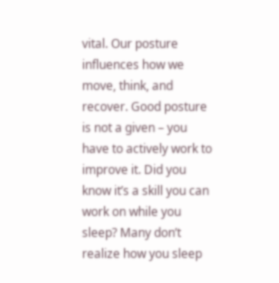vital. Our posture influences how we move, think, and recover. Good posture is not a given – you have to actively work to improve it. Did you know it’s a skill you can work on while you sleep? Many don’t realize how you sleep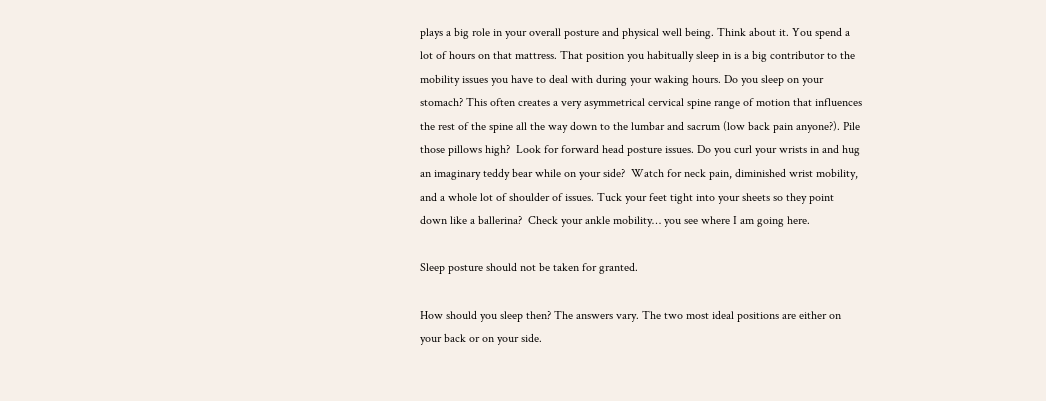plays a big role in your overall posture and physical well being. Think about it. You spend a lot of hours on that mattress. That position you habitually sleep in is a big contributor to the mobility issues you have to deal with during your waking hours. Do you sleep on your stomach? This often creates a very asymmetrical cervical spine range of motion that influences the rest of the spine all the way down to the lumbar and sacrum (low back pain anyone?). Pile those pillows high?  Look for forward head posture issues. Do you curl your wrists in and hug an imaginary teddy bear while on your side?  Watch for neck pain, diminished wrist mobility, and a whole lot of shoulder of issues. Tuck your feet tight into your sheets so they point down like a ballerina?  Check your ankle mobility… you see where I am going here.

Sleep posture should not be taken for granted.

How should you sleep then? The answers vary. The two most ideal positions are either on your back or on your side.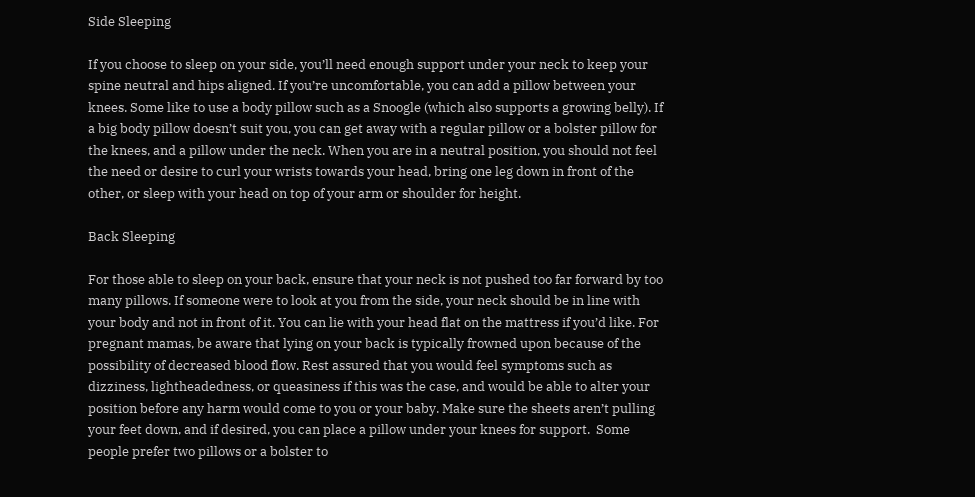Side Sleeping

If you choose to sleep on your side, you’ll need enough support under your neck to keep your spine neutral and hips aligned. If you’re uncomfortable, you can add a pillow between your knees. Some like to use a body pillow such as a Snoogle (which also supports a growing belly). If a big body pillow doesn’t suit you, you can get away with a regular pillow or a bolster pillow for the knees, and a pillow under the neck. When you are in a neutral position, you should not feel the need or desire to curl your wrists towards your head, bring one leg down in front of the other, or sleep with your head on top of your arm or shoulder for height.

Back Sleeping

For those able to sleep on your back, ensure that your neck is not pushed too far forward by too many pillows. If someone were to look at you from the side, your neck should be in line with your body and not in front of it. You can lie with your head flat on the mattress if you’d like. For pregnant mamas, be aware that lying on your back is typically frowned upon because of the possibility of decreased blood flow. Rest assured that you would feel symptoms such as dizziness, lightheadedness, or queasiness if this was the case, and would be able to alter your position before any harm would come to you or your baby. Make sure the sheets aren’t pulling your feet down, and if desired, you can place a pillow under your knees for support.  Some people prefer two pillows or a bolster to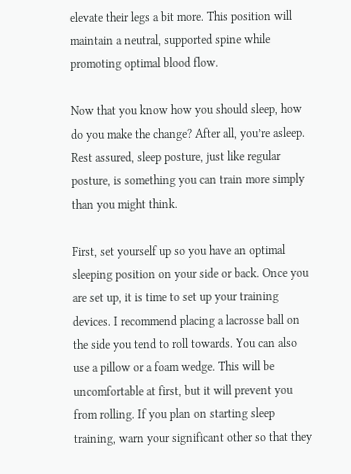elevate their legs a bit more. This position will maintain a neutral, supported spine while promoting optimal blood flow.

Now that you know how you should sleep, how do you make the change? After all, you’re asleep. Rest assured, sleep posture, just like regular posture, is something you can train more simply than you might think.

First, set yourself up so you have an optimal sleeping position on your side or back. Once you are set up, it is time to set up your training devices. I recommend placing a lacrosse ball on the side you tend to roll towards. You can also use a pillow or a foam wedge. This will be uncomfortable at first, but it will prevent you from rolling. If you plan on starting sleep training, warn your significant other so that they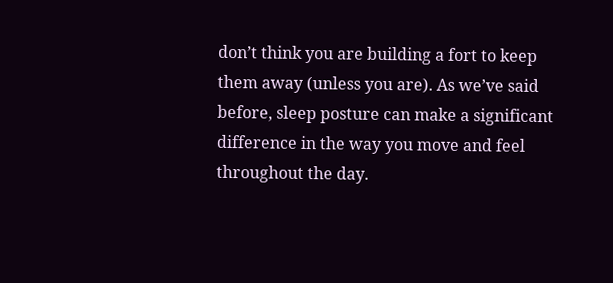don’t think you are building a fort to keep them away (unless you are). As we’ve said before, sleep posture can make a significant difference in the way you move and feel throughout the day.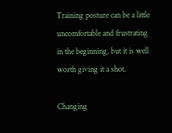Training posture can be a little uncomfortable and frustrating in the beginning, but it is well worth giving it a shot.

Changing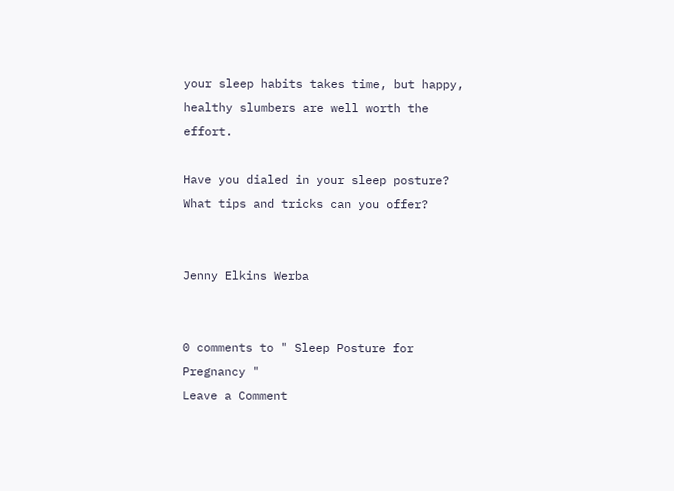your sleep habits takes time, but happy, healthy slumbers are well worth the effort.

Have you dialed in your sleep posture?  What tips and tricks can you offer?


Jenny Elkins Werba


0 comments to " Sleep Posture for Pregnancy "
Leave a Comment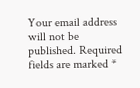Your email address will not be published. Required fields are marked *